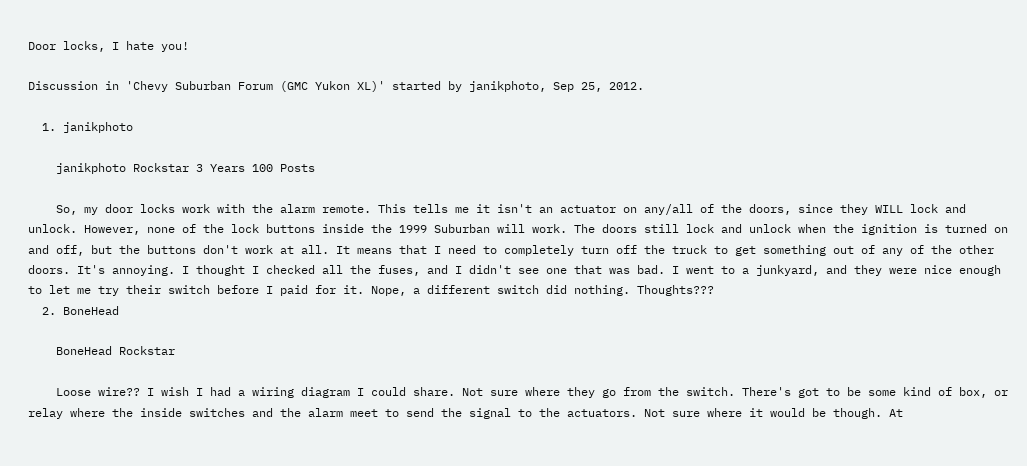Door locks, I hate you!

Discussion in 'Chevy Suburban Forum (GMC Yukon XL)' started by janikphoto, Sep 25, 2012.

  1. janikphoto

    janikphoto Rockstar 3 Years 100 Posts

    So, my door locks work with the alarm remote. This tells me it isn't an actuator on any/all of the doors, since they WILL lock and unlock. However, none of the lock buttons inside the 1999 Suburban will work. The doors still lock and unlock when the ignition is turned on and off, but the buttons don't work at all. It means that I need to completely turn off the truck to get something out of any of the other doors. It's annoying. I thought I checked all the fuses, and I didn't see one that was bad. I went to a junkyard, and they were nice enough to let me try their switch before I paid for it. Nope, a different switch did nothing. Thoughts???
  2. BoneHead

    BoneHead Rockstar

    Loose wire?? I wish I had a wiring diagram I could share. Not sure where they go from the switch. There's got to be some kind of box, or relay where the inside switches and the alarm meet to send the signal to the actuators. Not sure where it would be though. At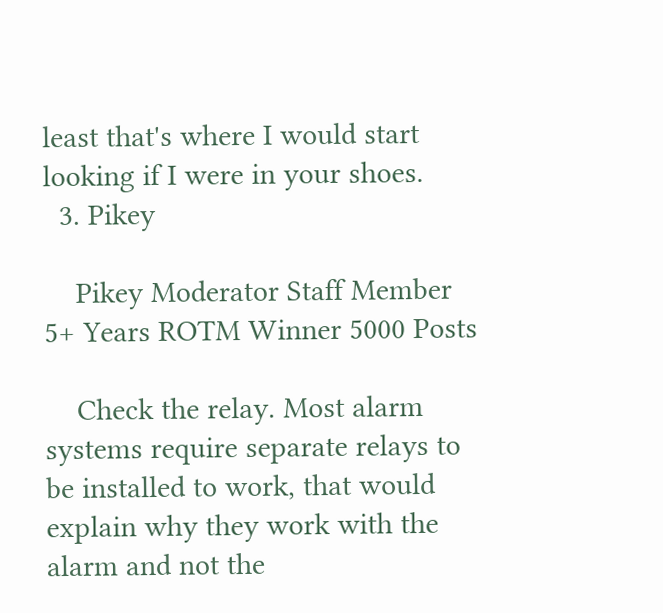least that's where I would start looking if I were in your shoes.
  3. Pikey

    Pikey Moderator Staff Member 5+ Years ROTM Winner 5000 Posts

    Check the relay. Most alarm systems require separate relays to be installed to work, that would explain why they work with the alarm and not the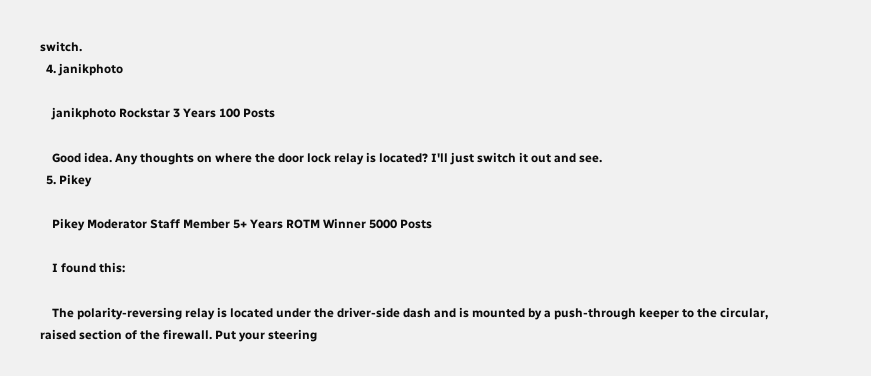switch.
  4. janikphoto

    janikphoto Rockstar 3 Years 100 Posts

    Good idea. Any thoughts on where the door lock relay is located? I'll just switch it out and see.
  5. Pikey

    Pikey Moderator Staff Member 5+ Years ROTM Winner 5000 Posts

    I found this:

    The polarity-reversing relay is located under the driver-side dash and is mounted by a push-through keeper to the circular, raised section of the firewall. Put your steering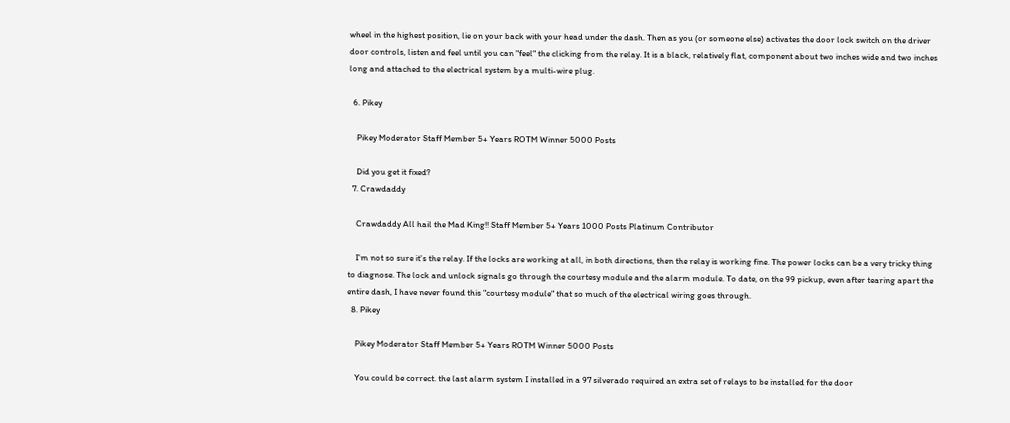wheel in the highest position, lie on your back with your head under the dash. Then as you (or someone else) activates the door lock switch on the driver door controls, listen and feel until you can "feel" the clicking from the relay. It is a black, relatively flat, component about two inches wide and two inches long and attached to the electrical system by a multi-wire plug.

  6. Pikey

    Pikey Moderator Staff Member 5+ Years ROTM Winner 5000 Posts

    Did you get it fixed?
  7. Crawdaddy

    Crawdaddy All hail the Mad King!! Staff Member 5+ Years 1000 Posts Platinum Contributor

    I'm not so sure it's the relay. If the locks are working at all, in both directions, then the relay is working fine. The power locks can be a very tricky thing to diagnose. The lock and unlock signals go through the courtesy module and the alarm module. To date, on the 99 pickup, even after tearing apart the entire dash, I have never found this "courtesy module" that so much of the electrical wiring goes through.
  8. Pikey

    Pikey Moderator Staff Member 5+ Years ROTM Winner 5000 Posts

    You could be correct. the last alarm system I installed in a 97 silverado required an extra set of relays to be installed for the door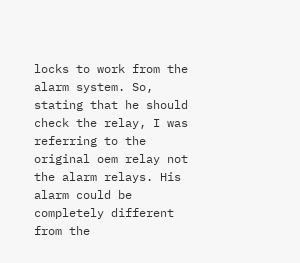locks to work from the alarm system. So, stating that he should check the relay, I was referring to the original oem relay not the alarm relays. His alarm could be completely different from the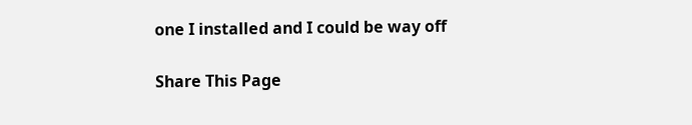one I installed and I could be way off

Share This Page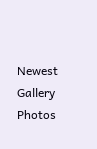Newest Gallery Photos